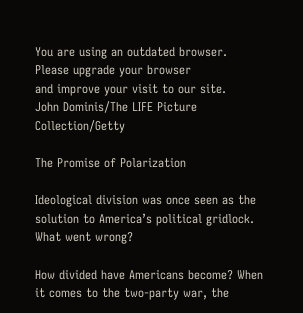You are using an outdated browser.
Please upgrade your browser
and improve your visit to our site.
John Dominis/The LIFE Picture Collection/Getty

The Promise of Polarization

Ideological division was once seen as the solution to America’s political gridlock. What went wrong?

How divided have Americans become? When it comes to the two-party war, the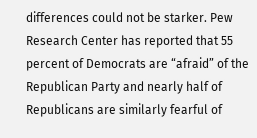differences could not be starker. Pew Research Center has reported that 55 percent of Democrats are “afraid” of the Republican Party and nearly half of Republicans are similarly fearful of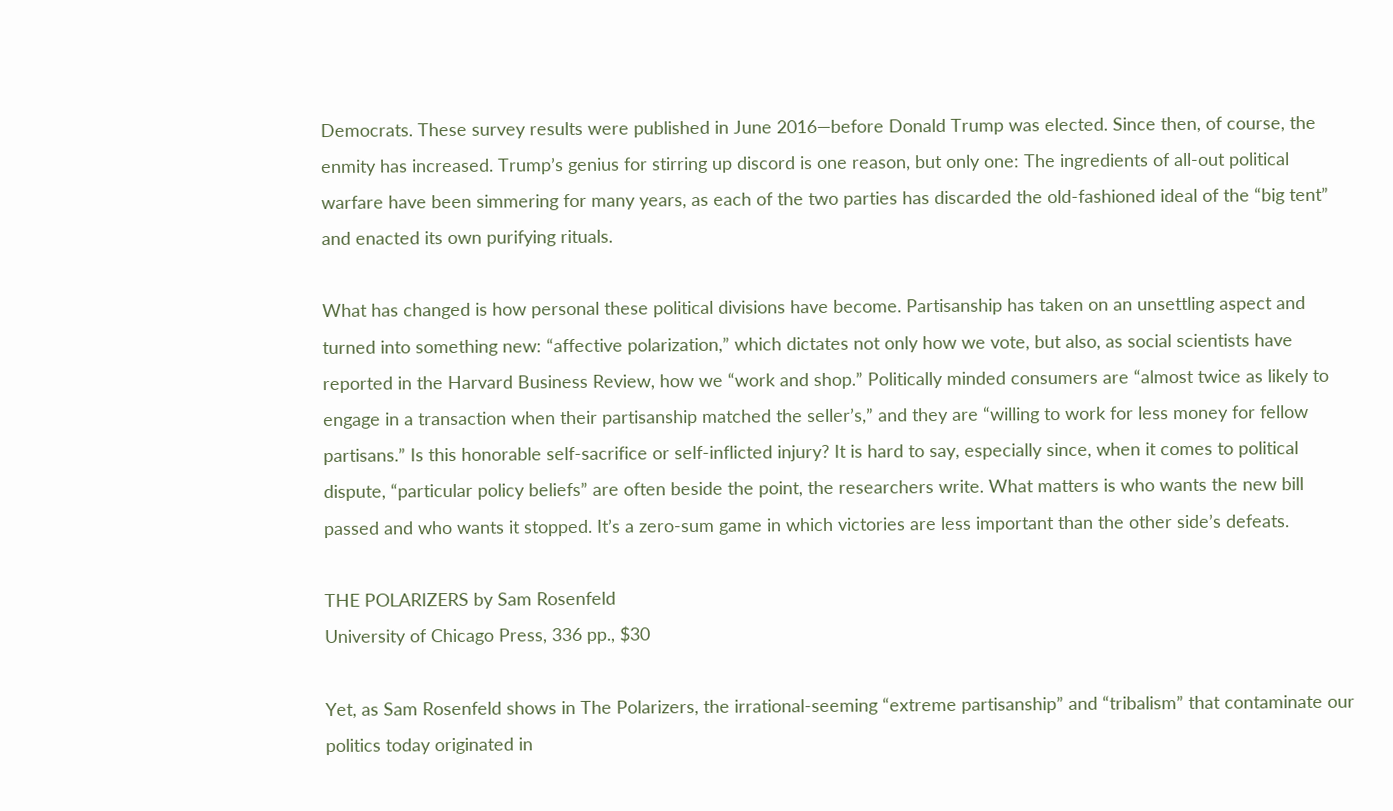Democrats. These survey results were published in June 2016—before Donald Trump was elected. Since then, of course, the enmity has increased. Trump’s genius for stirring up discord is one reason, but only one: The ingredients of all-out political warfare have been simmering for many years, as each of the two parties has discarded the old-fashioned ideal of the “big tent” and enacted its own purifying rituals.

What has changed is how personal these political divisions have become. Partisanship has taken on an unsettling aspect and turned into something new: “affective polarization,” which dictates not only how we vote, but also, as social scientists have reported in the Harvard Business Review, how we “work and shop.” Politically minded consumers are “almost twice as likely to engage in a transaction when their partisanship matched the seller’s,” and they are “willing to work for less money for fellow partisans.” Is this honorable self-sacrifice or self-inflicted injury? It is hard to say, especially since, when it comes to political dispute, “particular policy beliefs” are often beside the point, the researchers write. What matters is who wants the new bill passed and who wants it stopped. It’s a zero-sum game in which victories are less important than the other side’s defeats.

THE POLARIZERS by Sam Rosenfeld
University of Chicago Press, 336 pp., $30

Yet, as Sam Rosenfeld shows in The Polarizers, the irrational-seeming “extreme partisanship” and “tribalism” that contaminate our politics today originated in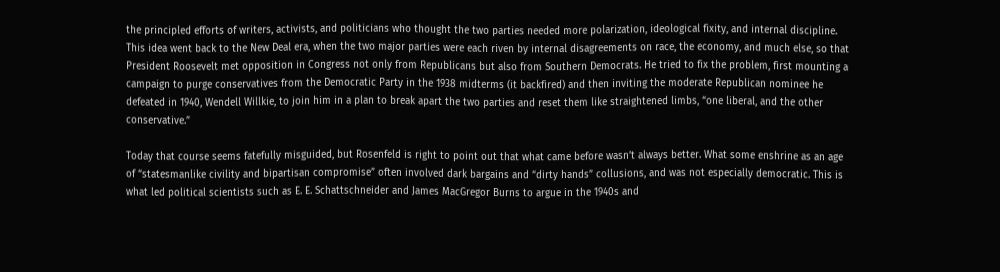the principled efforts of writers, activists, and politicians who thought the two parties needed more polarization, ideological fixity, and internal discipline. This idea went back to the New Deal era, when the two major parties were each riven by internal disagreements on race, the economy, and much else, so that President Roosevelt met opposition in Congress not only from Republicans but also from Southern Democrats. He tried to fix the problem, first mounting a campaign to purge conservatives from the Democratic Party in the 1938 midterms (it backfired) and then inviting the moderate Republican nominee he defeated in 1940, Wendell Willkie, to join him in a plan to break apart the two parties and reset them like straightened limbs, “one liberal, and the other conservative.”

Today that course seems fatefully misguided, but Rosenfeld is right to point out that what came before wasn’t always better. What some enshrine as an age of “statesmanlike civility and bipartisan compromise” often involved dark bargains and “dirty hands” collusions, and was not especially democratic. This is what led political scientists such as E. E. Schattschneider and James MacGregor Burns to argue in the 1940s and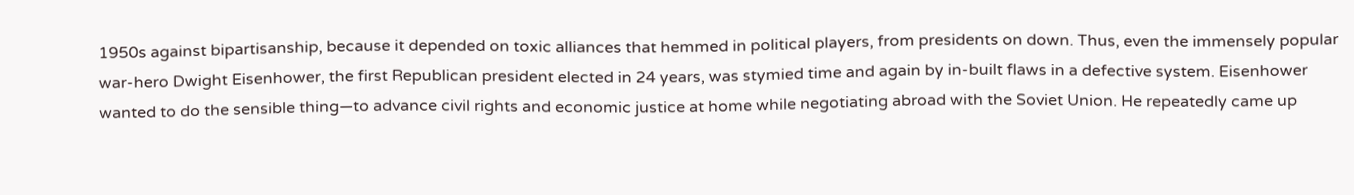1950s against bipartisanship, because it depended on toxic alliances that hemmed in political players, from presidents on down. Thus, even the immensely popular war-hero Dwight Eisenhower, the first Republican president elected in 24 years, was stymied time and again by in-built flaws in a defective system. Eisenhower wanted to do the sensible thing—to advance civil rights and economic justice at home while negotiating abroad with the Soviet Union. He repeatedly came up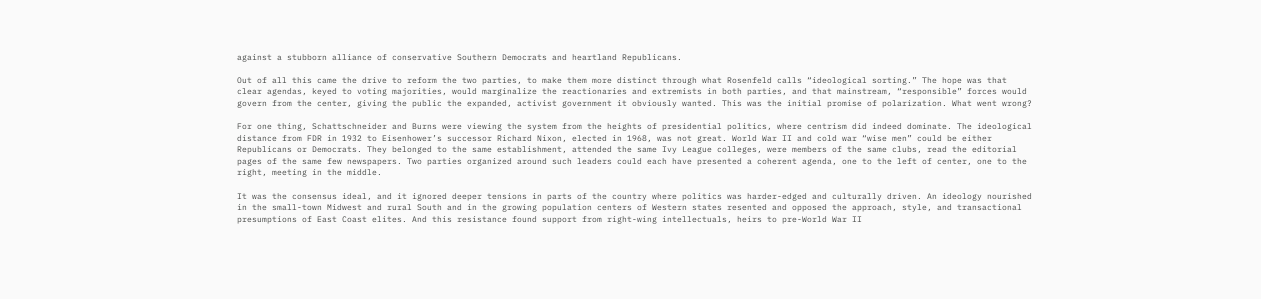against a stubborn alliance of conservative Southern Democrats and heartland Republicans.

Out of all this came the drive to reform the two parties, to make them more distinct through what Rosenfeld calls “ideological sorting.” The hope was that clear agendas, keyed to voting majorities, would marginalize the reactionaries and extremists in both parties, and that mainstream, “responsible” forces would govern from the center, giving the public the expanded, activist government it obviously wanted. This was the initial promise of polarization. What went wrong?

For one thing, Schattschneider and Burns were viewing the system from the heights of presidential politics, where centrism did indeed dominate. The ideological distance from FDR in 1932 to Eisenhower’s successor Richard Nixon, elected in 1968, was not great. World War II and cold war “wise men” could be either Republicans or Democrats. They belonged to the same establishment, attended the same Ivy League colleges, were members of the same clubs, read the editorial pages of the same few newspapers. Two parties organized around such leaders could each have presented a coherent agenda, one to the left of center, one to the right, meeting in the middle.

It was the consensus ideal, and it ignored deeper tensions in parts of the country where politics was harder-edged and culturally driven. An ideology nourished in the small-town Midwest and rural South and in the growing population centers of Western states resented and opposed the approach, style, and transactional presumptions of East Coast elites. And this resistance found support from right-wing intellectuals, heirs to pre-World War II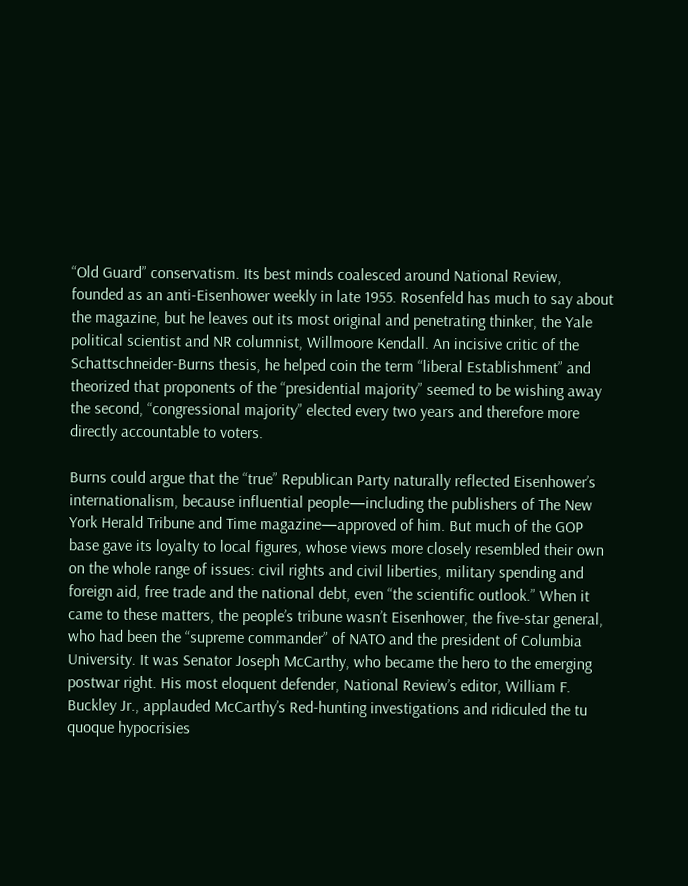“Old Guard” conservatism. Its best minds coalesced around National Review, founded as an anti-Eisenhower weekly in late 1955. Rosenfeld has much to say about the magazine, but he leaves out its most original and penetrating thinker, the Yale political scientist and NR columnist, Willmoore Kendall. An incisive critic of the Schattschneider-Burns thesis, he helped coin the term “liberal Establishment” and theorized that proponents of the “presidential majority” seemed to be wishing away the second, “congressional majority” elected every two years and therefore more directly accountable to voters.

Burns could argue that the “true” Republican Party naturally reflected Eisenhower’s internationalism, because influential people—including the publishers of The New York Herald Tribune and Time magazine—approved of him. But much of the GOP base gave its loyalty to local figures, whose views more closely resembled their own on the whole range of issues: civil rights and civil liberties, military spending and foreign aid, free trade and the national debt, even “the scientific outlook.” When it came to these matters, the people’s tribune wasn’t Eisenhower, the five-star general, who had been the “supreme commander” of NATO and the president of Columbia University. It was Senator Joseph McCarthy, who became the hero to the emerging postwar right. His most eloquent defender, National Review’s editor, William F. Buckley Jr., applauded McCarthy’s Red-hunting investigations and ridiculed the tu quoque hypocrisies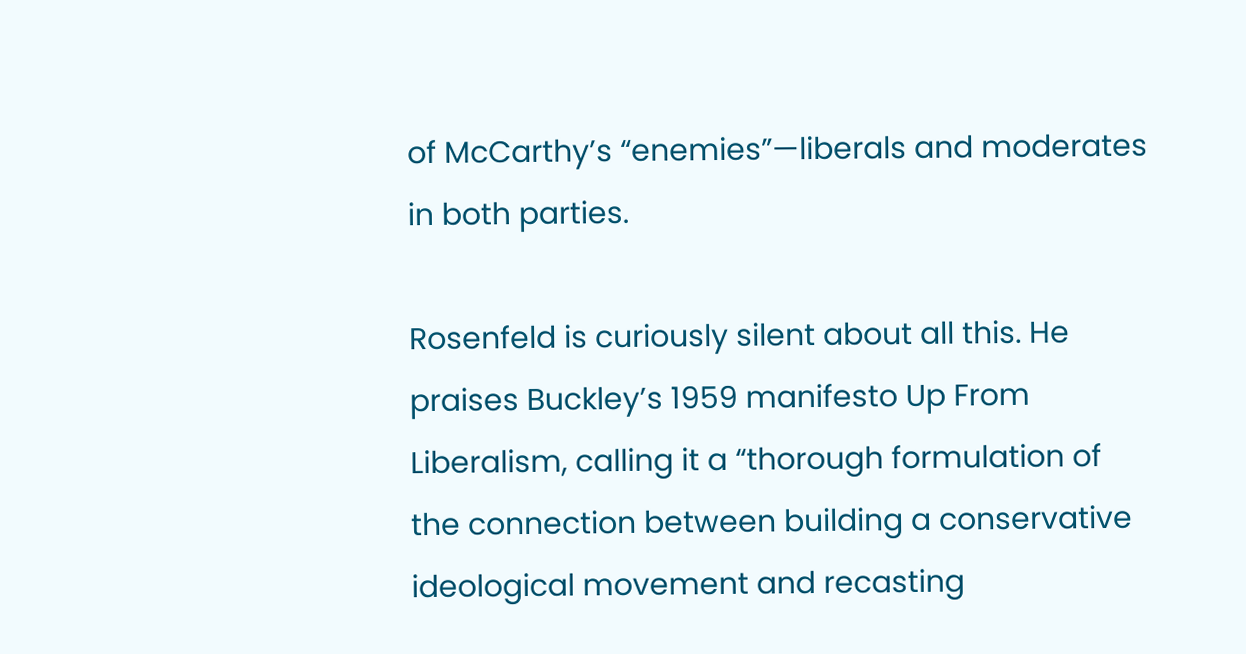of McCarthy’s “enemies”—liberals and moderates in both parties.

Rosenfeld is curiously silent about all this. He praises Buckley’s 1959 manifesto Up From Liberalism, calling it a “thorough formulation of the connection between building a conservative ideological movement and recasting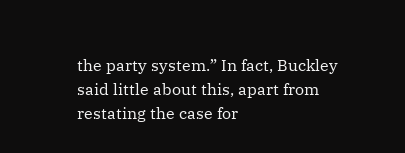the party system.” In fact, Buckley said little about this, apart from restating the case for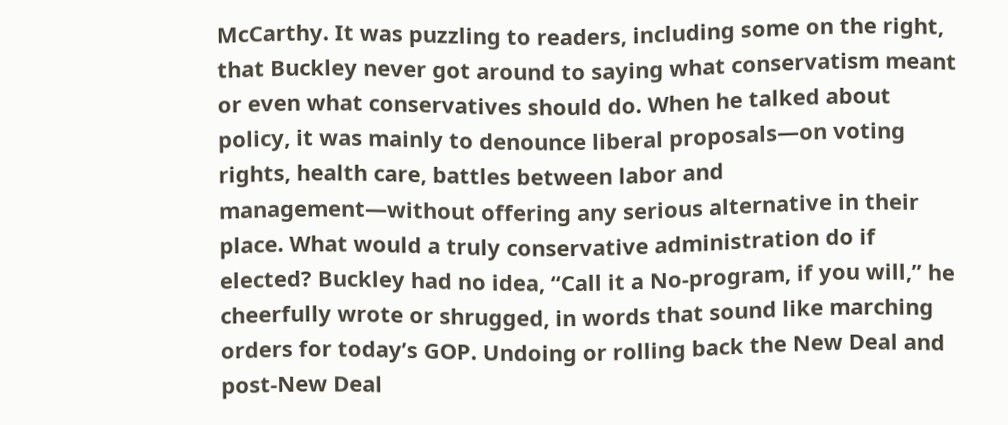McCarthy. It was puzzling to readers, including some on the right, that Buckley never got around to saying what conservatism meant or even what conservatives should do. When he talked about policy, it was mainly to denounce liberal proposals—on voting rights, health care, battles between labor and management—without offering any serious alternative in their place. What would a truly conservative administration do if elected? Buckley had no idea, “Call it a No-program, if you will,” he cheerfully wrote or shrugged, in words that sound like marching orders for today’s GOP. Undoing or rolling back the New Deal and post-New Deal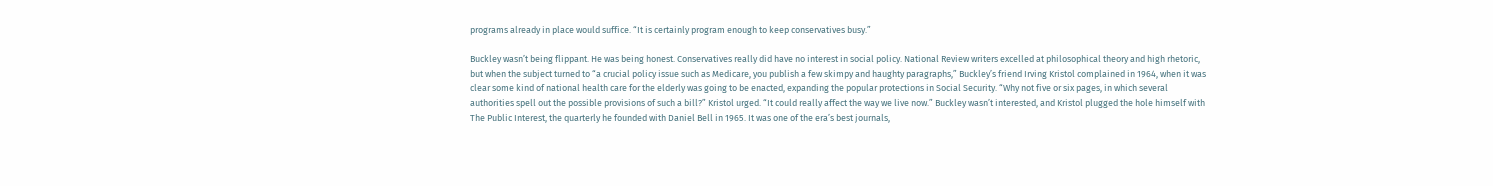programs already in place would suffice. “It is certainly program enough to keep conservatives busy.”

Buckley wasn’t being flippant. He was being honest. Conservatives really did have no interest in social policy. National Review writers excelled at philosophical theory and high rhetoric, but when the subject turned to “a crucial policy issue such as Medicare, you publish a few skimpy and haughty paragraphs,” Buckley’s friend Irving Kristol complained in 1964, when it was clear some kind of national health care for the elderly was going to be enacted, expanding the popular protections in Social Security. “Why not five or six pages, in which several authorities spell out the possible provisions of such a bill?” Kristol urged. “It could really affect the way we live now.” Buckley wasn’t interested, and Kristol plugged the hole himself with The Public Interest, the quarterly he founded with Daniel Bell in 1965. It was one of the era’s best journals,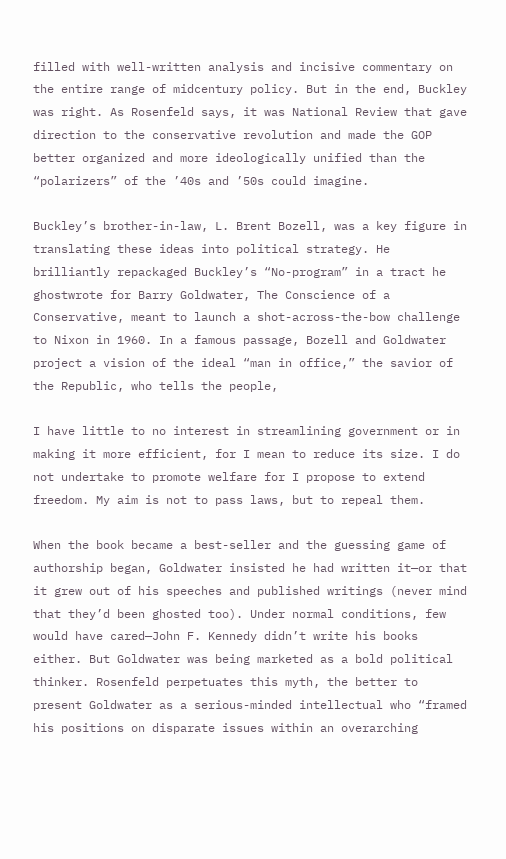filled with well-written analysis and incisive commentary on the entire range of midcentury policy. But in the end, Buckley was right. As Rosenfeld says, it was National Review that gave direction to the conservative revolution and made the GOP better organized and more ideologically unified than the “polarizers” of the ’40s and ’50s could imagine.

Buckley’s brother-in-law, L. Brent Bozell, was a key figure in translating these ideas into political strategy. He brilliantly repackaged Buckley’s “No-program” in a tract he ghostwrote for Barry Goldwater, The Conscience of a Conservative, meant to launch a shot-across-the-bow challenge to Nixon in 1960. In a famous passage, Bozell and Goldwater project a vision of the ideal “man in office,” the savior of the Republic, who tells the people,

I have little to no interest in streamlining government or in making it more efficient, for I mean to reduce its size. I do not undertake to promote welfare for I propose to extend freedom. My aim is not to pass laws, but to repeal them.

When the book became a best-seller and the guessing game of authorship began, Goldwater insisted he had written it—or that it grew out of his speeches and published writings (never mind that they’d been ghosted too). Under normal conditions, few would have cared—John F. Kennedy didn’t write his books either. But Goldwater was being marketed as a bold political thinker. Rosenfeld perpetuates this myth, the better to present Goldwater as a serious-minded intellectual who “framed his positions on disparate issues within an overarching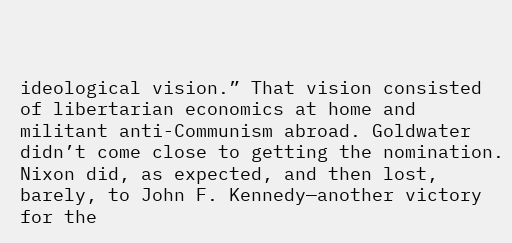ideological vision.” That vision consisted of libertarian economics at home and militant anti-Communism abroad. Goldwater didn’t come close to getting the nomination. Nixon did, as expected, and then lost, barely, to John F. Kennedy—another victory for the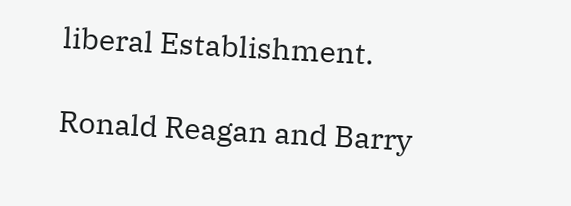liberal Establishment.

Ronald Reagan and Barry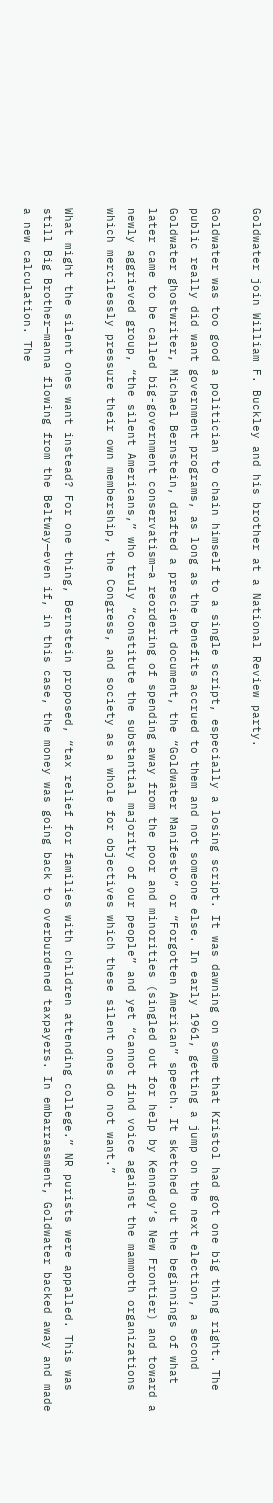Goldwater join William F. Buckley and his brother at a National Review party.

Goldwater was too good a politician to chain himself to a single script, especially a losing script. It was dawning on some that Kristol had got one big thing right. The public really did want government programs, as long as the benefits accrued to them and not someone else. In early 1961, getting a jump on the next election, a second Goldwater ghostwriter, Michael Bernstein, drafted a prescient document, the “Goldwater Manifesto” or “Forgotten American” speech. It sketched out the beginnings of what later came to be called big-government conservatism—a reordering of spending away from the poor and minorities (singled out for help by Kennedy’s New Frontier) and toward a newly aggrieved group, “the silent Americans,” who truly “constitute the substantial majority of our people” and yet “cannot find voice against the mammoth organizations which mercilessly pressure their own membership, the Congress, and society as a whole for objectives which these silent ones do not want.”

What might the silent ones want instead? For one thing, Bernstein proposed, “tax relief for families with children attending college.” NR purists were appalled. This was still Big Brother—manna flowing from the Beltway—even if, in this case, the money was going back to overburdened taxpayers. In embarrassment, Goldwater backed away and made a new calculation. The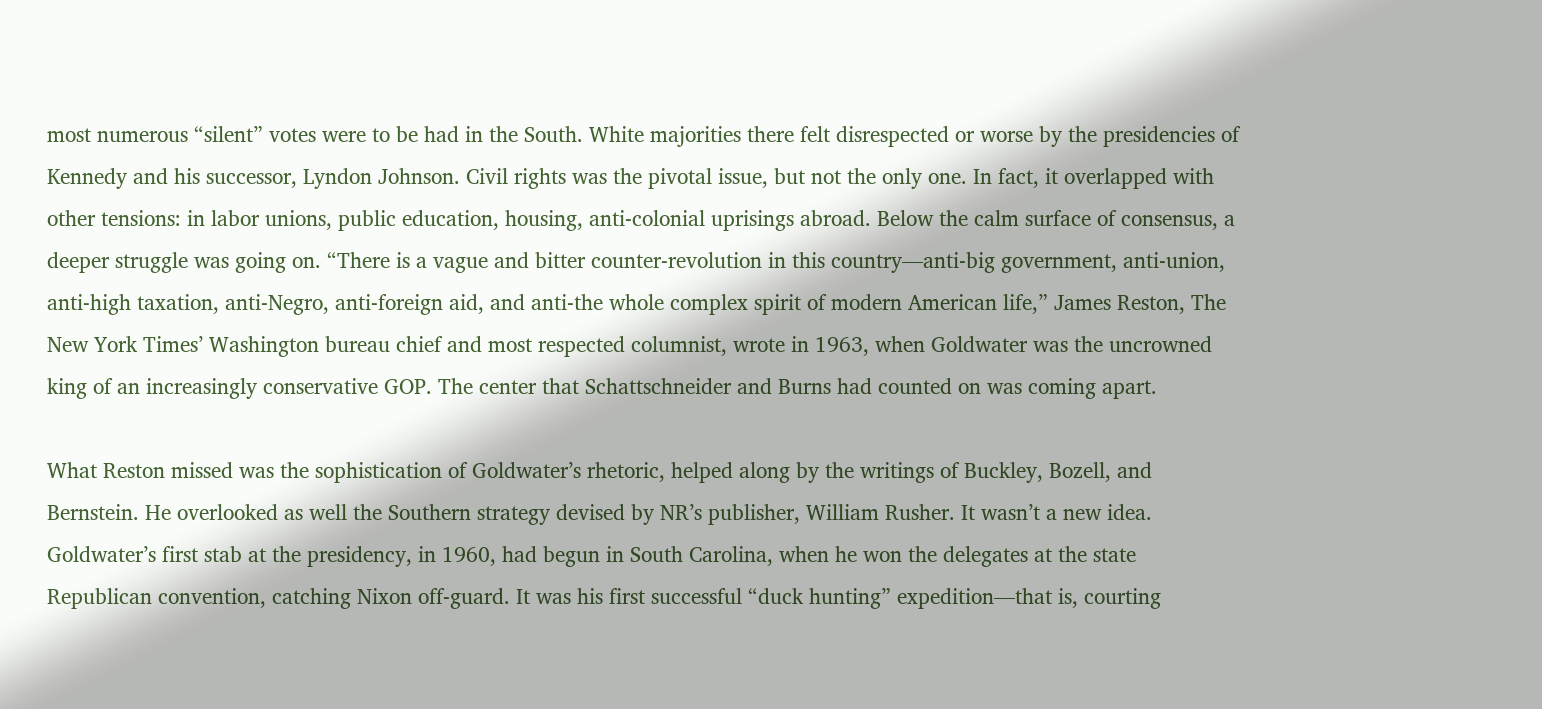most numerous “silent” votes were to be had in the South. White majorities there felt disrespected or worse by the presidencies of Kennedy and his successor, Lyndon Johnson. Civil rights was the pivotal issue, but not the only one. In fact, it overlapped with other tensions: in labor unions, public education, housing, anti-colonial uprisings abroad. Below the calm surface of consensus, a deeper struggle was going on. “There is a vague and bitter counter-revolution in this country—anti-big government, anti-union, anti-high taxation, anti-Negro, anti-foreign aid, and anti-the whole complex spirit of modern American life,” James Reston, The New York Times’ Washington bureau chief and most respected columnist, wrote in 1963, when Goldwater was the uncrowned king of an increasingly conservative GOP. The center that Schattschneider and Burns had counted on was coming apart.

What Reston missed was the sophistication of Goldwater’s rhetoric, helped along by the writings of Buckley, Bozell, and Bernstein. He overlooked as well the Southern strategy devised by NR’s publisher, William Rusher. It wasn’t a new idea. Goldwater’s first stab at the presidency, in 1960, had begun in South Carolina, when he won the delegates at the state Republican convention, catching Nixon off-guard. It was his first successful “duck hunting” expedition—that is, courting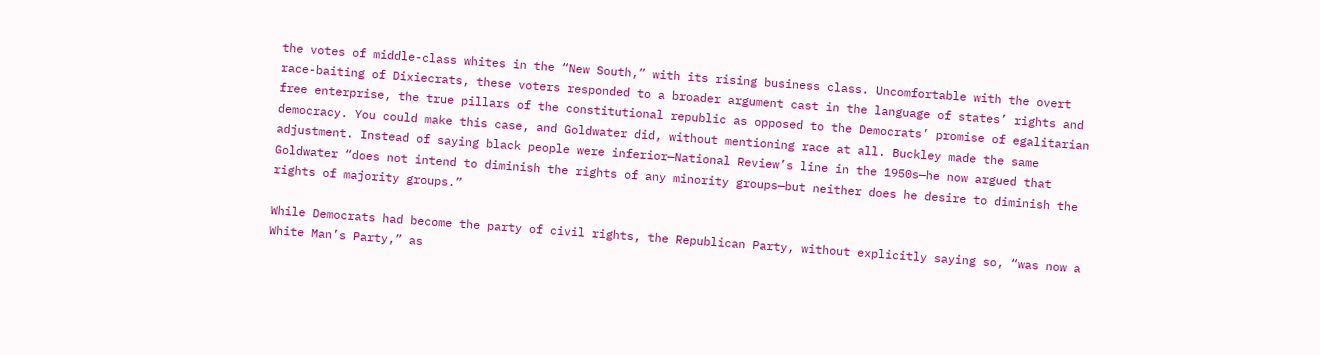the votes of middle-class whites in the “New South,” with its rising business class. Uncomfortable with the overt race-baiting of Dixiecrats, these voters responded to a broader argument cast in the language of states’ rights and free enterprise, the true pillars of the constitutional republic as opposed to the Democrats’ promise of egalitarian democracy. You could make this case, and Goldwater did, without mentioning race at all. Buckley made the same adjustment. Instead of saying black people were inferior—National Review’s line in the 1950s—he now argued that Goldwater “does not intend to diminish the rights of any minority groups—but neither does he desire to diminish the rights of majority groups.”

While Democrats had become the party of civil rights, the Republican Party, without explicitly saying so, “was now a White Man’s Party,” as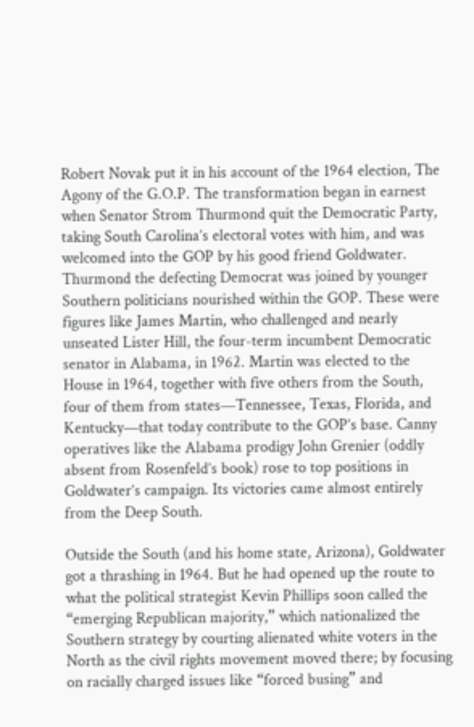Robert Novak put it in his account of the 1964 election, The Agony of the G.O.P. The transformation began in earnest when Senator Strom Thurmond quit the Democratic Party, taking South Carolina’s electoral votes with him, and was welcomed into the GOP by his good friend Goldwater. Thurmond the defecting Democrat was joined by younger Southern politicians nourished within the GOP. These were figures like James Martin, who challenged and nearly unseated Lister Hill, the four-term incumbent Democratic senator in Alabama, in 1962. Martin was elected to the House in 1964, together with five others from the South, four of them from states—Tennessee, Texas, Florida, and Kentucky—that today contribute to the GOP’s base. Canny operatives like the Alabama prodigy John Grenier (oddly absent from Rosenfeld’s book) rose to top positions in Goldwater’s campaign. Its victories came almost entirely from the Deep South.

Outside the South (and his home state, Arizona), Goldwater got a thrashing in 1964. But he had opened up the route to what the political strategist Kevin Phillips soon called the “emerging Republican majority,” which nationalized the Southern strategy by courting alienated white voters in the North as the civil rights movement moved there; by focusing on racially charged issues like “forced busing” and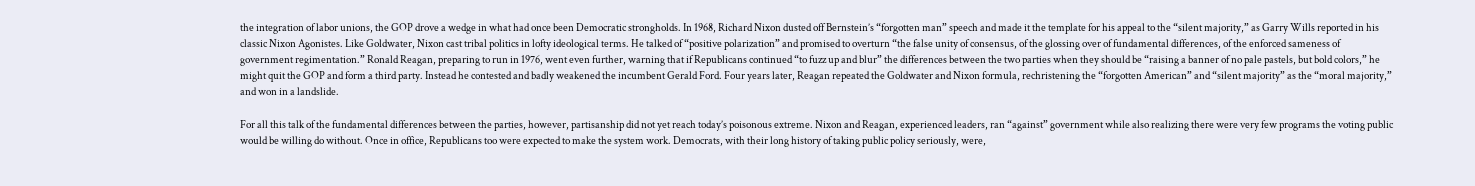the integration of labor unions, the GOP drove a wedge in what had once been Democratic strongholds. In 1968, Richard Nixon dusted off Bernstein’s “forgotten man” speech and made it the template for his appeal to the “silent majority,” as Garry Wills reported in his classic Nixon Agonistes. Like Goldwater, Nixon cast tribal politics in lofty ideological terms. He talked of “positive polarization” and promised to overturn “the false unity of consensus, of the glossing over of fundamental differences, of the enforced sameness of government regimentation.” Ronald Reagan, preparing to run in 1976, went even further, warning that if Republicans continued “to fuzz up and blur” the differences between the two parties when they should be “raising a banner of no pale pastels, but bold colors,” he might quit the GOP and form a third party. Instead he contested and badly weakened the incumbent Gerald Ford. Four years later, Reagan repeated the Goldwater and Nixon formula, rechristening the “forgotten American” and “silent majority” as the “moral majority,” and won in a landslide.

For all this talk of the fundamental differences between the parties, however, partisanship did not yet reach today’s poisonous extreme. Nixon and Reagan, experienced leaders, ran “against” government while also realizing there were very few programs the voting public would be willing do without. Once in office, Republicans too were expected to make the system work. Democrats, with their long history of taking public policy seriously, were,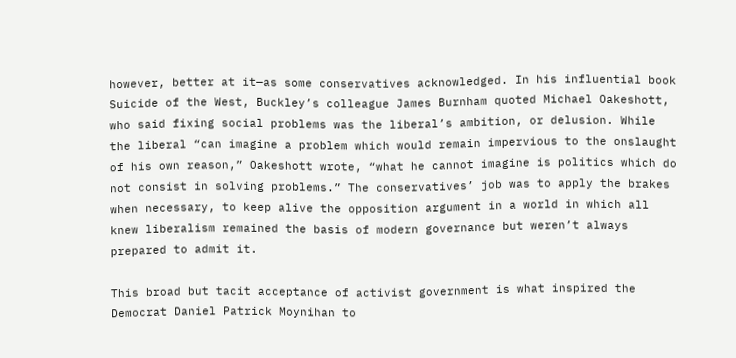however, better at it—as some conservatives acknowledged. In his influential book Suicide of the West, Buckley’s colleague James Burnham quoted Michael Oakeshott, who said fixing social problems was the liberal’s ambition, or delusion. While the liberal “can imagine a problem which would remain impervious to the onslaught of his own reason,” Oakeshott wrote, “what he cannot imagine is politics which do not consist in solving problems.” The conservatives’ job was to apply the brakes when necessary, to keep alive the opposition argument in a world in which all knew liberalism remained the basis of modern governance but weren’t always prepared to admit it.

This broad but tacit acceptance of activist government is what inspired the Democrat Daniel Patrick Moynihan to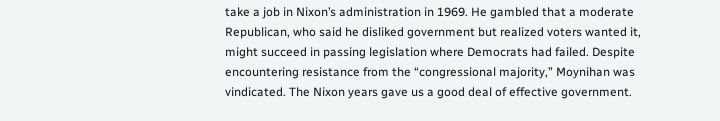take a job in Nixon’s administration in 1969. He gambled that a moderate Republican, who said he disliked government but realized voters wanted it, might succeed in passing legislation where Democrats had failed. Despite encountering resistance from the “congressional majority,” Moynihan was vindicated. The Nixon years gave us a good deal of effective government.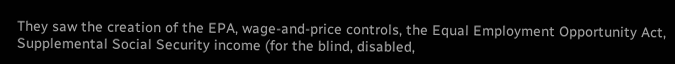They saw the creation of the EPA, wage-and-price controls, the Equal Employment Opportunity Act, Supplemental Social Security income (for the blind, disabled,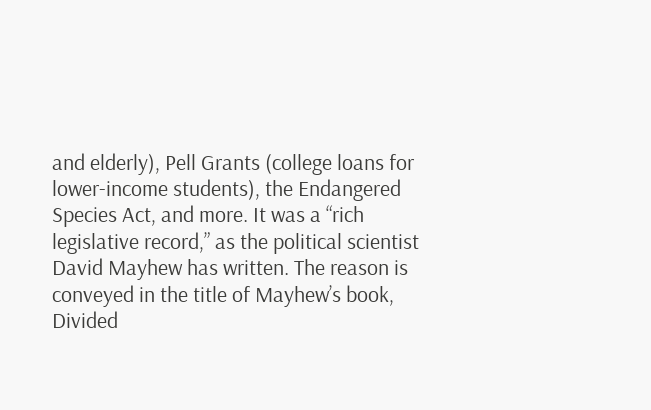and elderly), Pell Grants (college loans for lower-income students), the Endangered Species Act, and more. It was a “rich legislative record,” as the political scientist David Mayhew has written. The reason is conveyed in the title of Mayhew’s book, Divided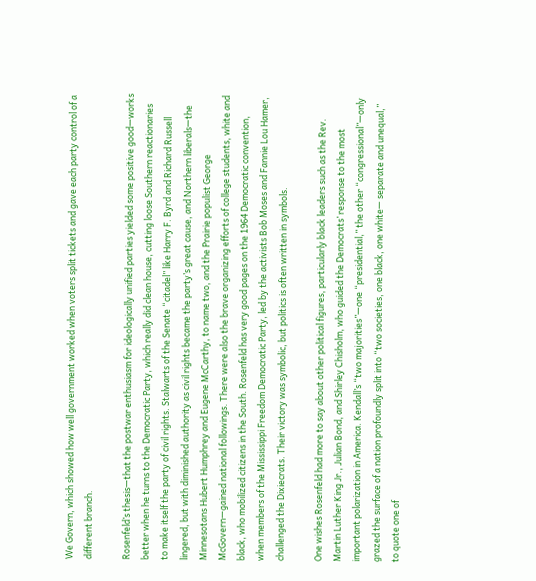We Govern, which showed how well government worked when voters split tickets and gave each party control of a different branch.

Rosenfeld’s thesis—that the postwar enthusiasm for ideologically unified parties yielded some positive good—works better when he turns to the Democratic Party, which really did clean house, cutting loose Southern reactionaries to make itself the party of civil rights. Stalwarts of the Senate “citadel” like Harry F. Byrd and Richard Russell lingered, but with diminished authority as civil rights became the party’s great cause, and Northern liberals—the Minnesotans Hubert Humphrey and Eugene McCarthy, to name two, and the Prairie populist George McGovern—gained national followings. There were also the brave organizing efforts of college students, white and black, who mobilized citizens in the South. Rosenfeld has very good pages on the 1964 Democratic convention, when members of the Mississippi Freedom Democratic Party, led by the activists Bob Moses and Fannie Lou Hamer, challenged the Dixiecrats. Their victory was symbolic, but politics is often written in symbols.

One wishes Rosenfeld had more to say about other political figures, particularly black leaders such as the Rev. Martin Luther King Jr., Julian Bond, and Shirley Chisholm, who guided the Democrats’ response to the most important polarization in America. Kendall’s “two majorities”—one “presidential,” the other “congressional”—only grazed the surface of a nation profoundly split into “two societies, one black, one white— separate and unequal,” to quote one of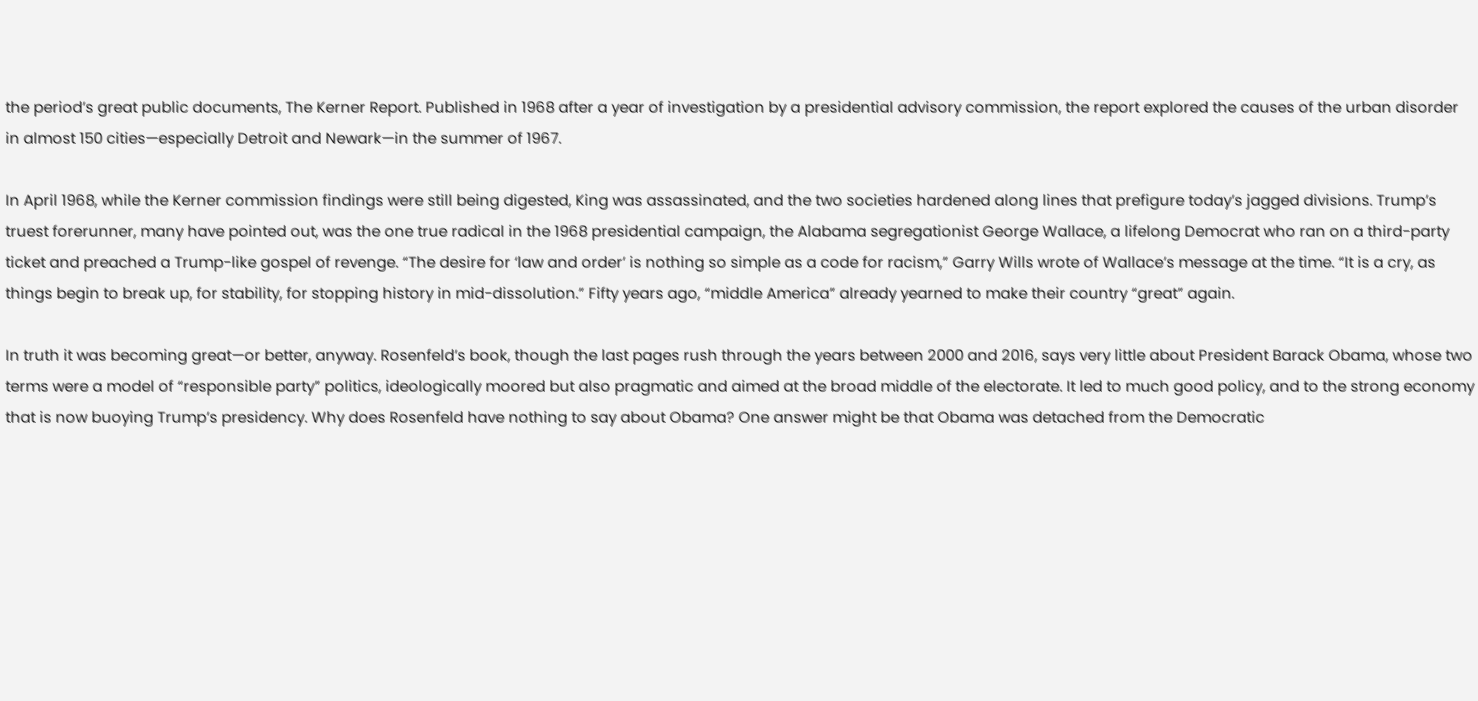the period’s great public documents, The Kerner Report. Published in 1968 after a year of investigation by a presidential advisory commission, the report explored the causes of the urban disorder in almost 150 cities—especially Detroit and Newark—in the summer of 1967.

In April 1968, while the Kerner commission findings were still being digested, King was assassinated, and the two societies hardened along lines that prefigure today’s jagged divisions. Trump’s truest forerunner, many have pointed out, was the one true radical in the 1968 presidential campaign, the Alabama segregationist George Wallace, a lifelong Democrat who ran on a third-party ticket and preached a Trump-like gospel of revenge. “The desire for ‘law and order’ is nothing so simple as a code for racism,” Garry Wills wrote of Wallace’s message at the time. “It is a cry, as things begin to break up, for stability, for stopping history in mid-dissolution.” Fifty years ago, “middle America” already yearned to make their country “great” again.

In truth it was becoming great—or better, anyway. Rosenfeld’s book, though the last pages rush through the years between 2000 and 2016, says very little about President Barack Obama, whose two terms were a model of “responsible party” politics, ideologically moored but also pragmatic and aimed at the broad middle of the electorate. It led to much good policy, and to the strong economy that is now buoying Trump’s presidency. Why does Rosenfeld have nothing to say about Obama? One answer might be that Obama was detached from the Democratic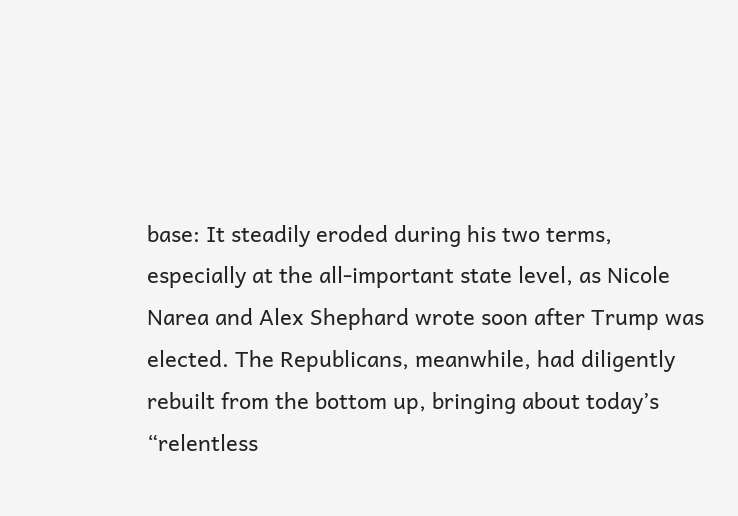base: It steadily eroded during his two terms, especially at the all-important state level, as Nicole Narea and Alex Shephard wrote soon after Trump was elected. The Republicans, meanwhile, had diligently rebuilt from the bottom up, bringing about today’s “relentless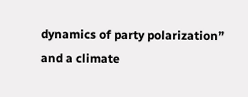dynamics of party polarization” and a climate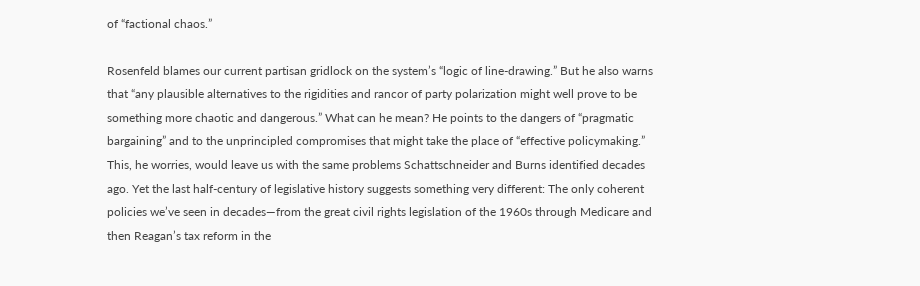of “factional chaos.”

Rosenfeld blames our current partisan gridlock on the system’s “logic of line-drawing.” But he also warns that “any plausible alternatives to the rigidities and rancor of party polarization might well prove to be something more chaotic and dangerous.” What can he mean? He points to the dangers of “pragmatic bargaining” and to the unprincipled compromises that might take the place of “effective policymaking.” This, he worries, would leave us with the same problems Schattschneider and Burns identified decades ago. Yet the last half-century of legislative history suggests something very different: The only coherent policies we’ve seen in decades—from the great civil rights legislation of the 1960s through Medicare and then Reagan’s tax reform in the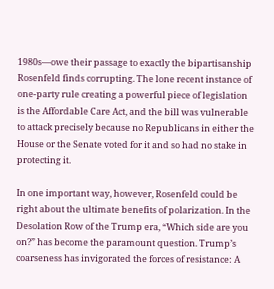1980s—owe their passage to exactly the bipartisanship Rosenfeld finds corrupting. The lone recent instance of one-party rule creating a powerful piece of legislation is the Affordable Care Act, and the bill was vulnerable to attack precisely because no Republicans in either the House or the Senate voted for it and so had no stake in protecting it.

In one important way, however, Rosenfeld could be right about the ultimate benefits of polarization. In the Desolation Row of the Trump era, “Which side are you on?” has become the paramount question. Trump’s coarseness has invigorated the forces of resistance: A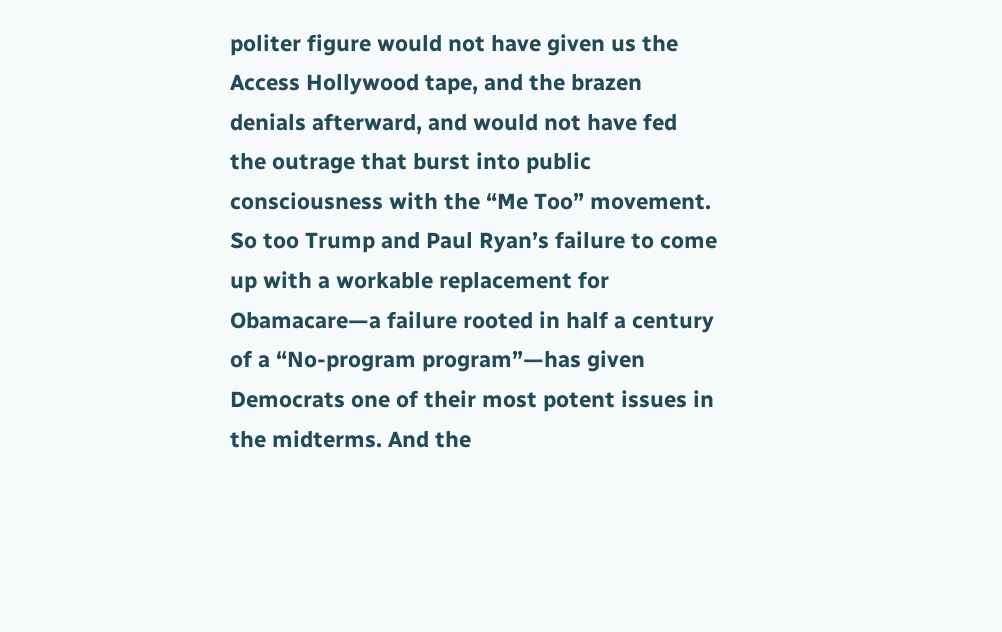politer figure would not have given us the Access Hollywood tape, and the brazen denials afterward, and would not have fed the outrage that burst into public consciousness with the “Me Too” movement. So too Trump and Paul Ryan’s failure to come up with a workable replacement for Obamacare—a failure rooted in half a century of a “No-program program”—has given Democrats one of their most potent issues in the midterms. And the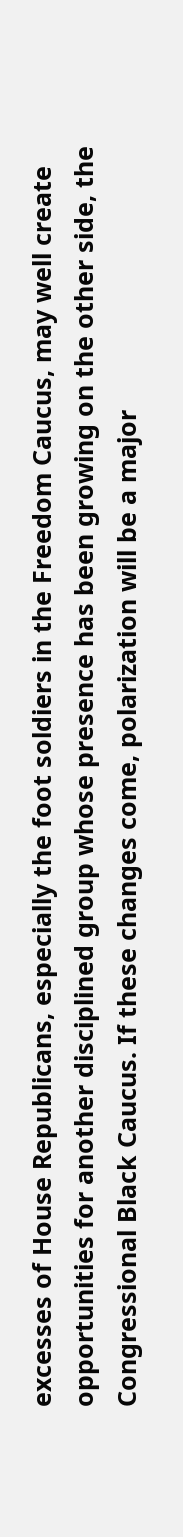excesses of House Republicans, especially the foot soldiers in the Freedom Caucus, may well create opportunities for another disciplined group whose presence has been growing on the other side, the Congressional Black Caucus. If these changes come, polarization will be a major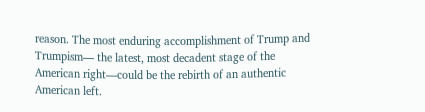reason. The most enduring accomplishment of Trump and Trumpism— the latest, most decadent stage of the American right—could be the rebirth of an authentic American left.